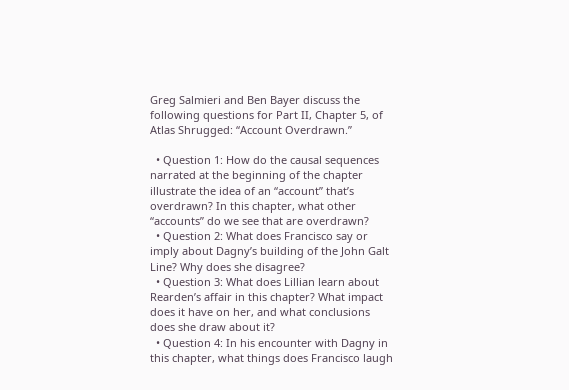Greg Salmieri and Ben Bayer discuss the following questions for Part II, Chapter 5, of Atlas Shrugged: “Account Overdrawn.”

  • Question 1: How do the causal sequences narrated at the beginning of the chapter illustrate the idea of an “account” that’s overdrawn? In this chapter, what other “accounts” do we see that are overdrawn?
  • Question 2: What does Francisco say or imply about Dagny’s building of the John Galt Line? Why does she disagree?
  • Question 3: What does Lillian learn about Rearden’s affair in this chapter? What impact does it have on her, and what conclusions does she draw about it?
  • Question 4: In his encounter with Dagny in this chapter, what things does Francisco laugh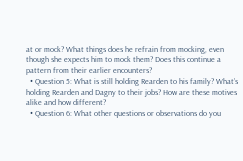at or mock? What things does he refrain from mocking, even though she expects him to mock them? Does this continue a pattern from their earlier encounters?
  • Question 5: What is still holding Rearden to his family? What’s holding Rearden and Dagny to their jobs? How are these motives alike and how different?
  • Question 6: What other questions or observations do you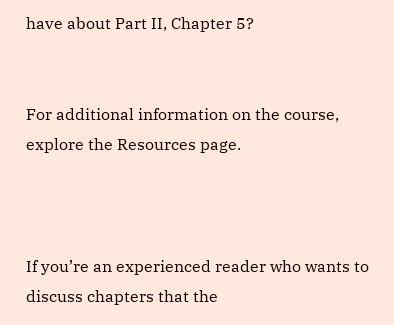have about Part II, Chapter 5?


For additional information on the course, explore the Resources page.



If you’re an experienced reader who wants to discuss chapters that the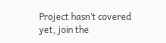Project hasn’t covered yet, join the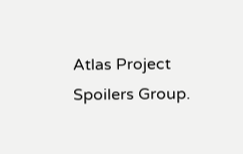Atlas Project Spoilers Group.